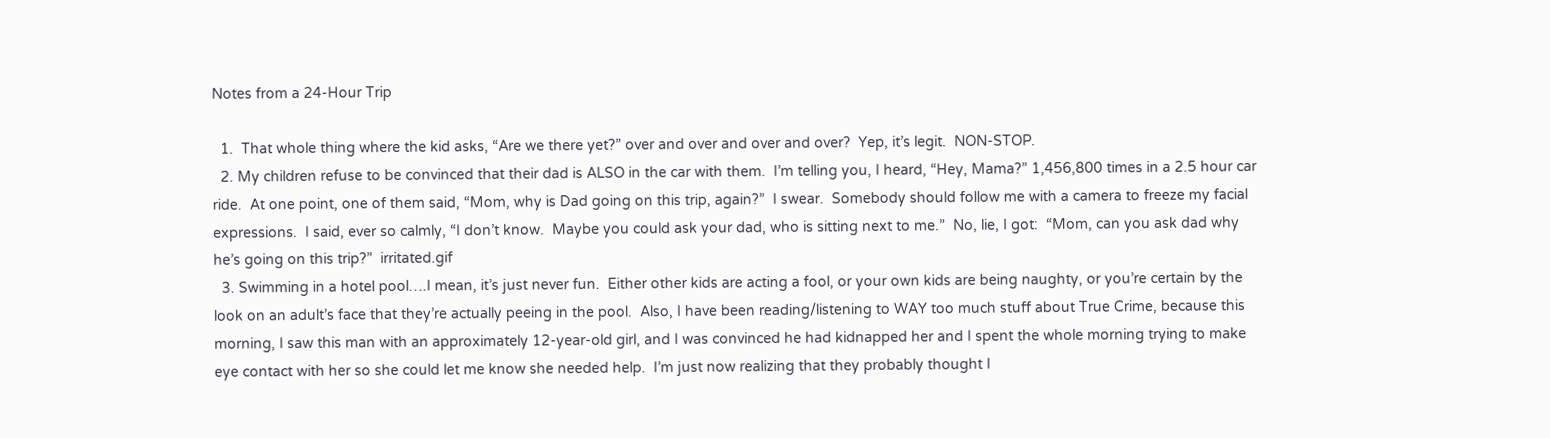Notes from a 24-Hour Trip

  1.  That whole thing where the kid asks, “Are we there yet?” over and over and over and over?  Yep, it’s legit.  NON-STOP.
  2. My children refuse to be convinced that their dad is ALSO in the car with them.  I’m telling you, I heard, “Hey, Mama?” 1,456,800 times in a 2.5 hour car ride.  At one point, one of them said, “Mom, why is Dad going on this trip, again?”  I swear.  Somebody should follow me with a camera to freeze my facial expressions.  I said, ever so calmly, “I don’t know.  Maybe you could ask your dad, who is sitting next to me.”  No, lie, I got:  “Mom, can you ask dad why he’s going on this trip?”  irritated.gif
  3. Swimming in a hotel pool….I mean, it’s just never fun.  Either other kids are acting a fool, or your own kids are being naughty, or you’re certain by the look on an adult’s face that they’re actually peeing in the pool.  Also, I have been reading/listening to WAY too much stuff about True Crime, because this morning, I saw this man with an approximately 12-year-old girl, and I was convinced he had kidnapped her and I spent the whole morning trying to make eye contact with her so she could let me know she needed help.  I’m just now realizing that they probably thought I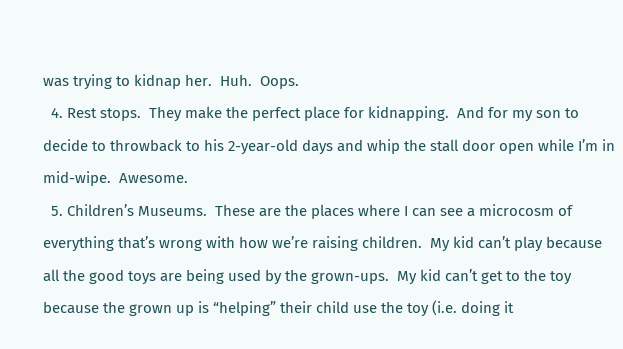was trying to kidnap her.  Huh.  Oops.
  4. Rest stops.  They make the perfect place for kidnapping.  And for my son to decide to throwback to his 2-year-old days and whip the stall door open while I’m in mid-wipe.  Awesome.
  5. Children’s Museums.  These are the places where I can see a microcosm of everything that’s wrong with how we’re raising children.  My kid can’t play because all the good toys are being used by the grown-ups.  My kid can’t get to the toy because the grown up is “helping” their child use the toy (i.e. doing it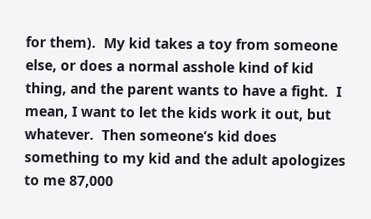for them).  My kid takes a toy from someone else, or does a normal asshole kind of kid thing, and the parent wants to have a fight.  I mean, I want to let the kids work it out, but whatever.  Then someone’s kid does something to my kid and the adult apologizes to me 87,000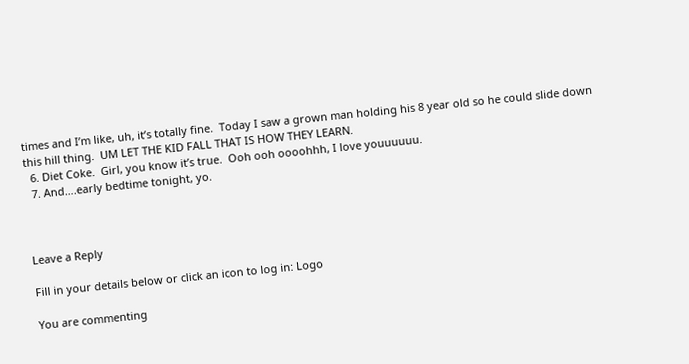times and I’m like, uh, it’s totally fine.  Today I saw a grown man holding his 8 year old so he could slide down this hill thing.  UM LET THE KID FALL THAT IS HOW THEY LEARN.
  6. Diet Coke.  Girl, you know it’s true.  Ooh ooh oooohhh, I love youuuuuu.
  7. And….early bedtime tonight, yo.



Leave a Reply

Fill in your details below or click an icon to log in: Logo

You are commenting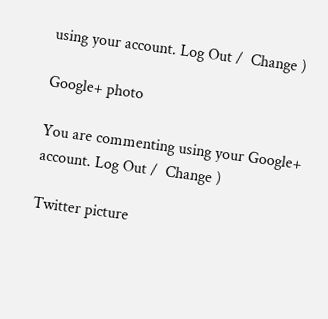using your account. Log Out /  Change )

Google+ photo

You are commenting using your Google+ account. Log Out /  Change )

Twitter picture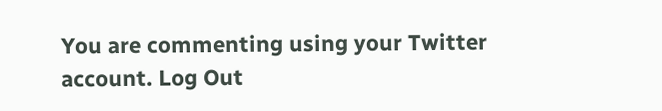You are commenting using your Twitter account. Log Out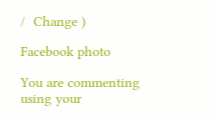/  Change )

Facebook photo

You are commenting using your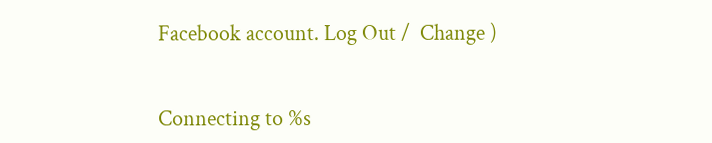Facebook account. Log Out /  Change )


Connecting to %s